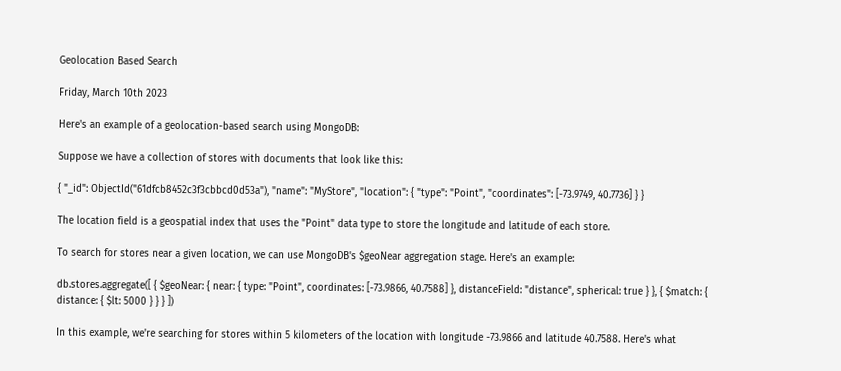Geolocation Based Search

Friday, March 10th 2023

Here's an example of a geolocation-based search using MongoDB:

Suppose we have a collection of stores with documents that look like this:

{ "_id": ObjectId("61dfcb8452c3f3cbbcd0d53a"), "name": "MyStore", "location": { "type": "Point", "coordinates": [-73.9749, 40.7736] } }

The location field is a geospatial index that uses the "Point" data type to store the longitude and latitude of each store.

To search for stores near a given location, we can use MongoDB's $geoNear aggregation stage. Here's an example:

db.stores.aggregate([ { $geoNear: { near: { type: "Point", coordinates: [-73.9866, 40.7588] }, distanceField: "distance", spherical: true } }, { $match: { distance: { $lt: 5000 } } } ])

In this example, we're searching for stores within 5 kilometers of the location with longitude -73.9866 and latitude 40.7588. Here's what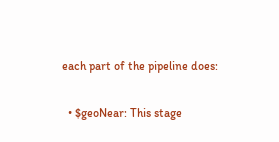each part of the pipeline does:

  • $geoNear: This stage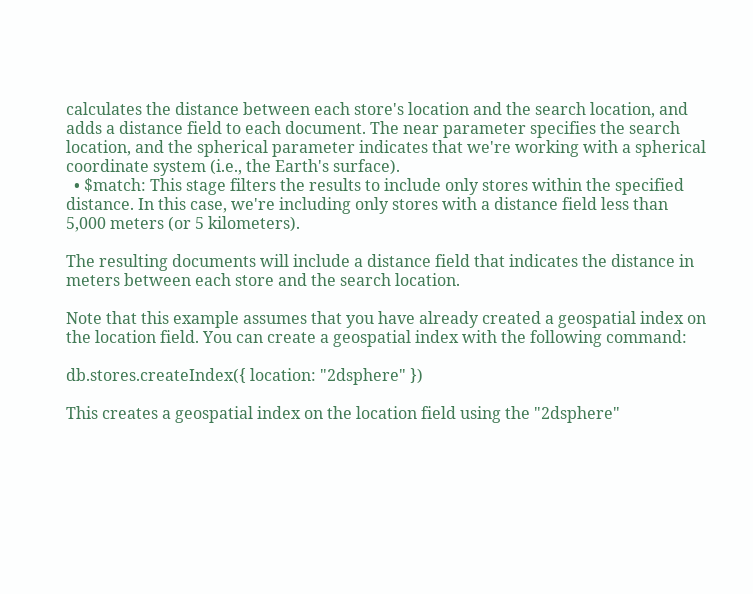calculates the distance between each store's location and the search location, and adds a distance field to each document. The near parameter specifies the search location, and the spherical parameter indicates that we're working with a spherical coordinate system (i.e., the Earth's surface).
  • $match: This stage filters the results to include only stores within the specified distance. In this case, we're including only stores with a distance field less than 5,000 meters (or 5 kilometers).

The resulting documents will include a distance field that indicates the distance in meters between each store and the search location.

Note that this example assumes that you have already created a geospatial index on the location field. You can create a geospatial index with the following command:

db.stores.createIndex({ location: "2dsphere" })

This creates a geospatial index on the location field using the "2dsphere"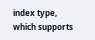index type, which supports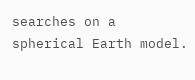searches on a spherical Earth model.